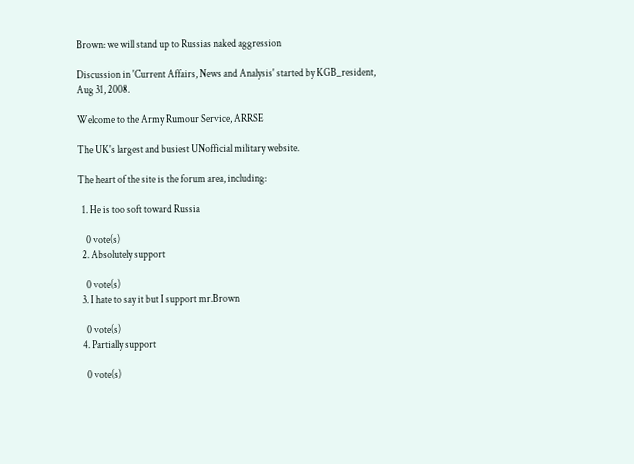Brown: we will stand up to Russias naked aggression

Discussion in 'Current Affairs, News and Analysis' started by KGB_resident, Aug 31, 2008.

Welcome to the Army Rumour Service, ARRSE

The UK's largest and busiest UNofficial military website.

The heart of the site is the forum area, including:

  1. He is too soft toward Russia

    0 vote(s)
  2. Absolutely support

    0 vote(s)
  3. I hate to say it but I support mr.Brown

    0 vote(s)
  4. Partially support

    0 vote(s)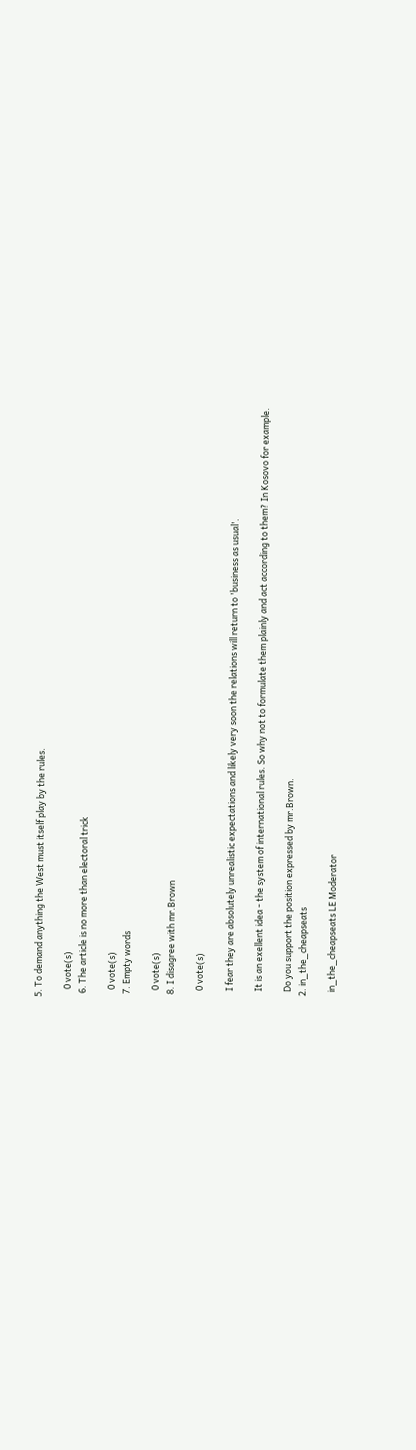5. To demand anything the West must itself play by the rules.

    0 vote(s)
  6. The article is no more than electoral trick

    0 vote(s)
  7. Empty words

    0 vote(s)
  8. I disagree with mr.Brown

    0 vote(s)

    I fear they are absolutely unrealistic expectations and likely very soon the relations will return to 'business as usual'.

    It is an exellent idea - the system of international rules. So why not to formulate them plainly and act according to them? In Kosovo for example.

    Do you support the position expressed by mr.Brown.
  2. in_the_cheapseats

    in_the_cheapseats LE Moderator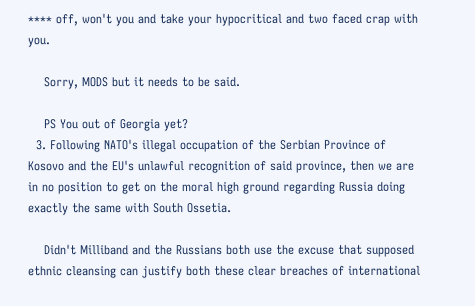**** off, won't you and take your hypocritical and two faced crap with you.

    Sorry, MODS but it needs to be said.

    PS You out of Georgia yet?
  3. Following NATO's illegal occupation of the Serbian Province of Kosovo and the EU's unlawful recognition of said province, then we are in no position to get on the moral high ground regarding Russia doing exactly the same with South Ossetia.

    Didn't Milliband and the Russians both use the excuse that supposed ethnic cleansing can justify both these clear breaches of international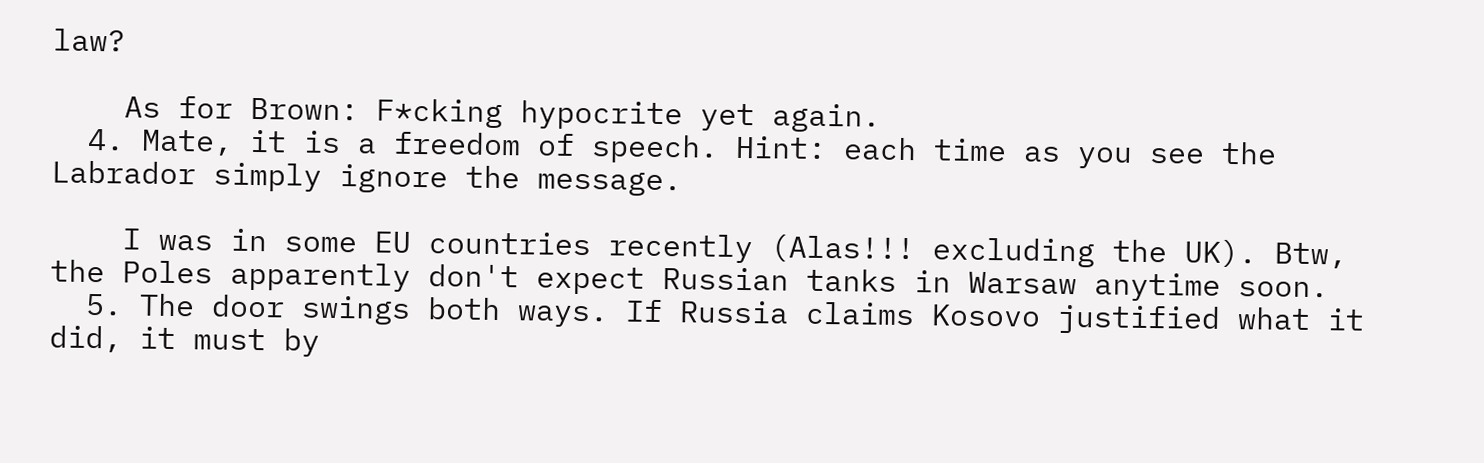law?

    As for Brown: F*cking hypocrite yet again.
  4. Mate, it is a freedom of speech. Hint: each time as you see the Labrador simply ignore the message.

    I was in some EU countries recently (Alas!!! excluding the UK). Btw, the Poles apparently don't expect Russian tanks in Warsaw anytime soon.
  5. The door swings both ways. If Russia claims Kosovo justified what it did, it must by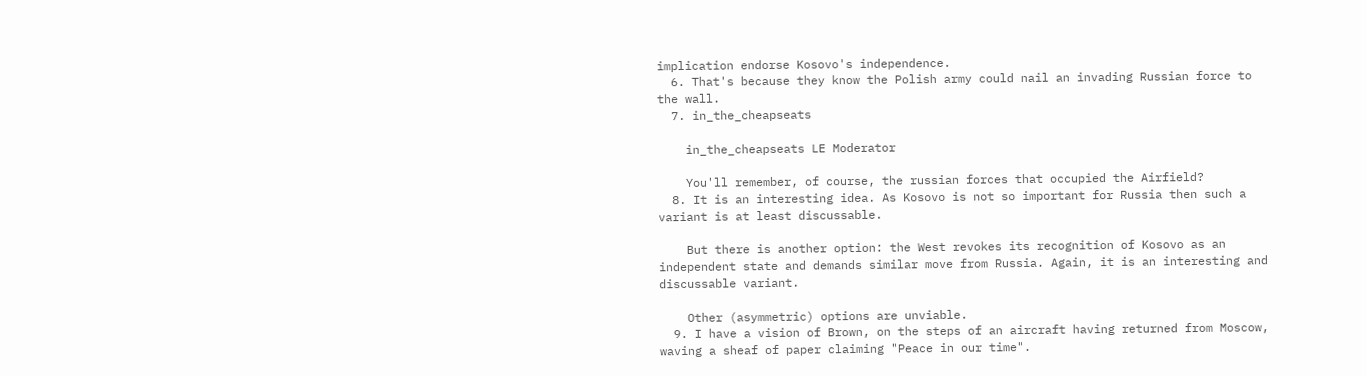implication endorse Kosovo's independence.
  6. That's because they know the Polish army could nail an invading Russian force to the wall.
  7. in_the_cheapseats

    in_the_cheapseats LE Moderator

    You'll remember, of course, the russian forces that occupied the Airfield?
  8. It is an interesting idea. As Kosovo is not so important for Russia then such a variant is at least discussable.

    But there is another option: the West revokes its recognition of Kosovo as an independent state and demands similar move from Russia. Again, it is an interesting and discussable variant.

    Other (asymmetric) options are unviable.
  9. I have a vision of Brown, on the steps of an aircraft having returned from Moscow, waving a sheaf of paper claiming "Peace in our time".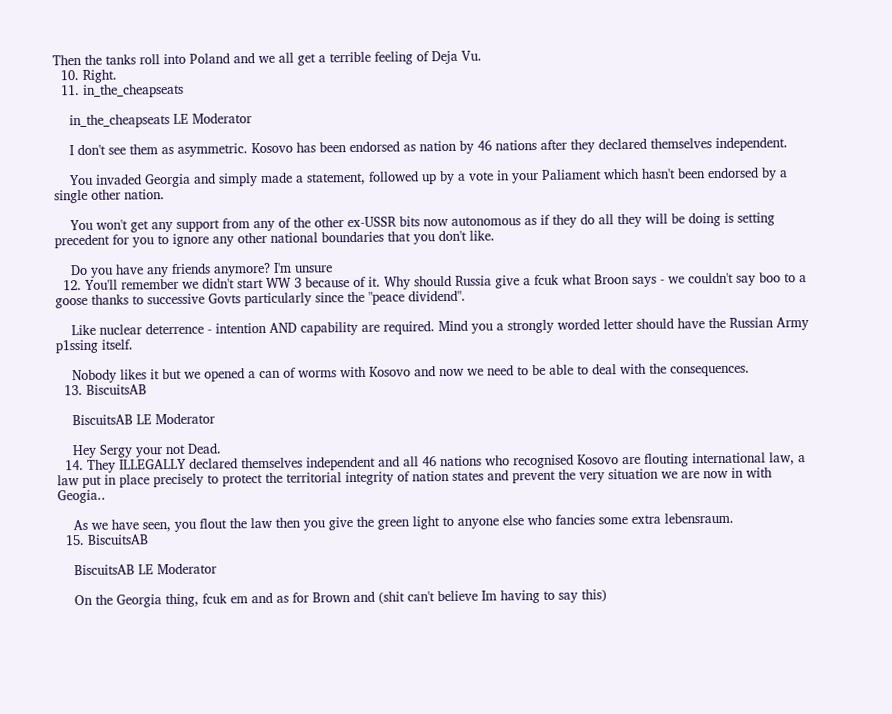Then the tanks roll into Poland and we all get a terrible feeling of Deja Vu.
  10. Right.
  11. in_the_cheapseats

    in_the_cheapseats LE Moderator

    I don't see them as asymmetric. Kosovo has been endorsed as nation by 46 nations after they declared themselves independent.

    You invaded Georgia and simply made a statement, followed up by a vote in your Paliament which hasn't been endorsed by a single other nation.

    You won't get any support from any of the other ex-USSR bits now autonomous as if they do all they will be doing is setting precedent for you to ignore any other national boundaries that you don't like.

    Do you have any friends anymore? I'm unsure
  12. You'll remember we didn't start WW 3 because of it. Why should Russia give a fcuk what Broon says - we couldn't say boo to a goose thanks to successive Govts particularly since the "peace dividend".

    Like nuclear deterrence - intention AND capability are required. Mind you a strongly worded letter should have the Russian Army p1ssing itself.

    Nobody likes it but we opened a can of worms with Kosovo and now we need to be able to deal with the consequences.
  13. BiscuitsAB

    BiscuitsAB LE Moderator

    Hey Sergy your not Dead.
  14. They ILLEGALLY declared themselves independent and all 46 nations who recognised Kosovo are flouting international law, a law put in place precisely to protect the territorial integrity of nation states and prevent the very situation we are now in with Geogia..

    As we have seen, you flout the law then you give the green light to anyone else who fancies some extra lebensraum.
  15. BiscuitsAB

    BiscuitsAB LE Moderator

    On the Georgia thing, fcuk em and as for Brown and (shit can't believe Im having to say this)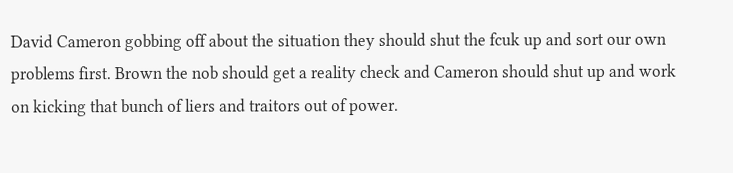David Cameron gobbing off about the situation they should shut the fcuk up and sort our own problems first. Brown the nob should get a reality check and Cameron should shut up and work on kicking that bunch of liers and traitors out of power.